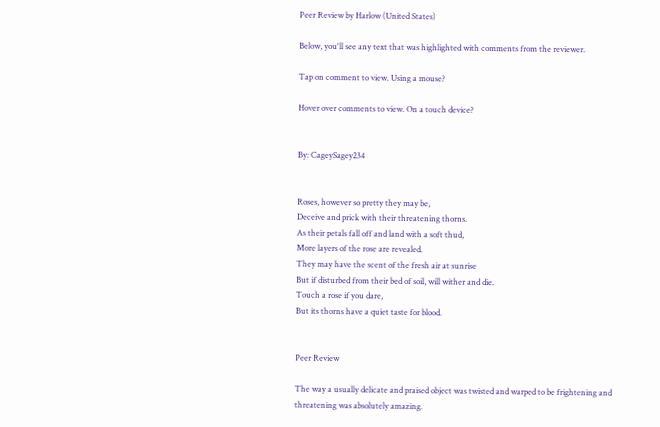Peer Review by Harlow (United States)

Below, you'll see any text that was highlighted with comments from the reviewer.

Tap on comment to view. Using a mouse?

Hover over comments to view. On a touch device?


By: CageySagey234


Roses, however so pretty they may be,
Deceive and prick with their threatening thorns.
As their petals fall off and land with a soft thud,
More layers of the rose are revealed.
They may have the scent of the fresh air at sunrise
But if disturbed from their bed of soil, will wither and die.
Touch a rose if you dare,
But its thorns have a quiet taste for blood.


Peer Review

The way a usually delicate and praised object was twisted and warped to be frightening and threatening was absolutely amazing.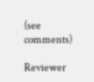(see comments)

Reviewer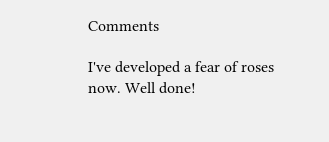Comments

I've developed a fear of roses now. Well done!